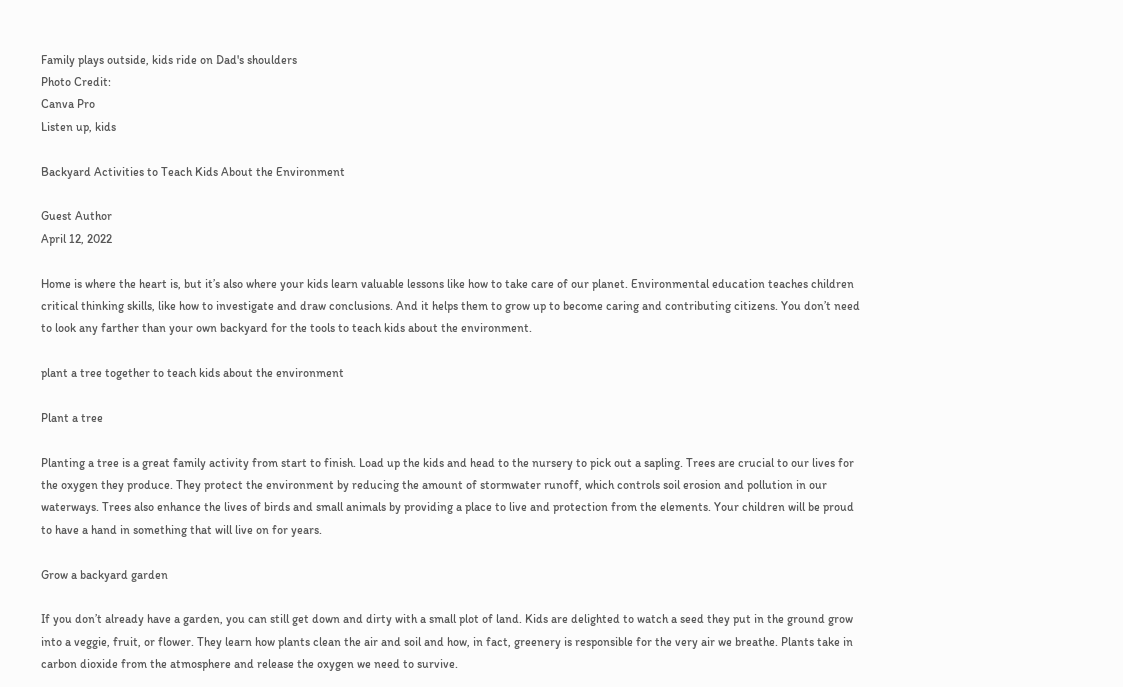Family plays outside, kids ride on Dad's shoulders
Photo Credit:
Canva Pro
Listen up, kids

Backyard Activities to Teach Kids About the Environment

Guest Author
April 12, 2022

Home is where the heart is, but it’s also where your kids learn valuable lessons like how to take care of our planet. Environmental education teaches children critical thinking skills, like how to investigate and draw conclusions. And it helps them to grow up to become caring and contributing citizens. You don’t need to look any farther than your own backyard for the tools to teach kids about the environment.

plant a tree together to teach kids about the environment

Plant a tree

Planting a tree is a great family activity from start to finish. Load up the kids and head to the nursery to pick out a sapling. Trees are crucial to our lives for the oxygen they produce. They protect the environment by reducing the amount of stormwater runoff, which controls soil erosion and pollution in our waterways. Trees also enhance the lives of birds and small animals by providing a place to live and protection from the elements. Your children will be proud to have a hand in something that will live on for years.

Grow a backyard garden

If you don’t already have a garden, you can still get down and dirty with a small plot of land. Kids are delighted to watch a seed they put in the ground grow into a veggie, fruit, or flower. They learn how plants clean the air and soil and how, in fact, greenery is responsible for the very air we breathe. Plants take in carbon dioxide from the atmosphere and release the oxygen we need to survive.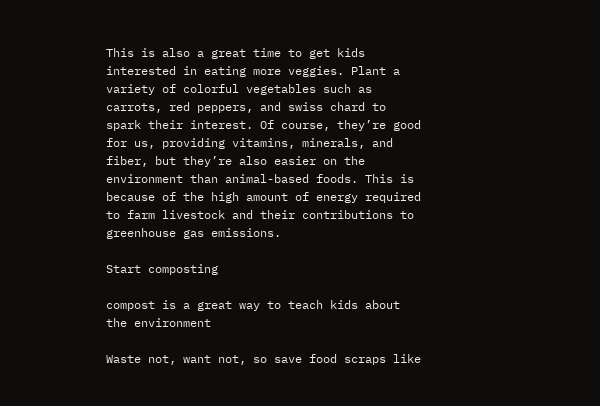This is also a great time to get kids interested in eating more veggies. Plant a variety of colorful vegetables such as carrots, red peppers, and swiss chard to spark their interest. Of course, they’re good for us, providing vitamins, minerals, and fiber, but they’re also easier on the environment than animal-based foods. This is because of the high amount of energy required to farm livestock and their contributions to greenhouse gas emissions.

Start composting

compost is a great way to teach kids about the environment

Waste not, want not, so save food scraps like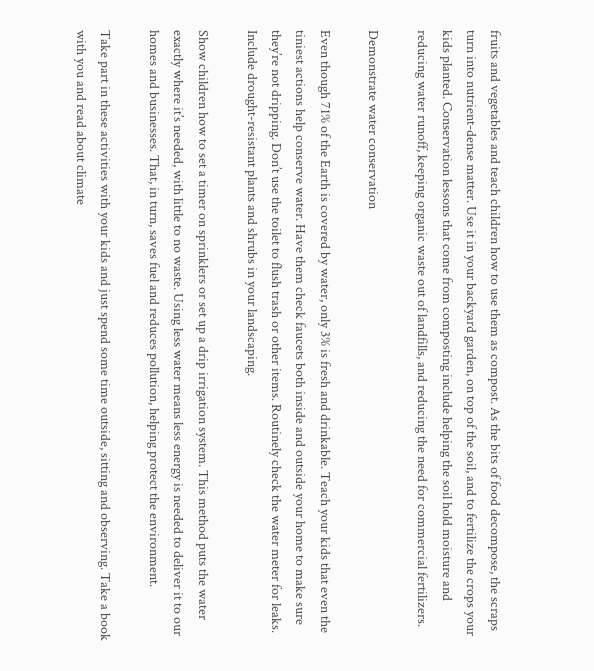fruits and vegetables and teach children how to use them as compost. As the bits of food decompose, the scraps turn into nutrient-dense matter. Use it in your backyard garden, on top of the soil, and to fertilize the crops your kids planted. Conservation lessons that come from composting include helping the soil hold moisture and reducing water runoff, keeping organic waste out of landfills, and reducing the need for commercial fertilizers.

Demonstrate water conservation

Even though 71% of the Earth is covered by water, only 3% is fresh and drinkable. Teach your kids that even the tiniest actions help conserve water. Have them check faucets both inside and outside your home to make sure they’re not dripping. Don’t use the toilet to flush trash or other items. Routinely check the water meter for leaks. Include drought-resistant plants and shrubs in your landscaping.

Show children how to set a timer on sprinklers or set up a drip irrigation system. This method puts the water exactly where it’s needed, with little to no waste. Using less water means less energy is needed to deliver it to our homes and businesses. That, in turn, saves fuel and reduces pollution, helping protect the environment.

Take part in these activities with your kids and just spend some time outside, sitting and observing. Take a book with you and read about climate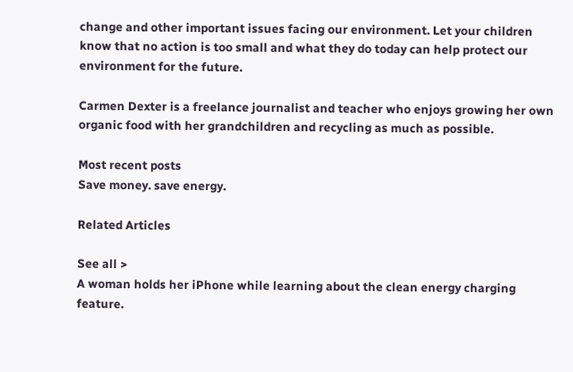change and other important issues facing our environment. Let your children know that no action is too small and what they do today can help protect our environment for the future.

Carmen Dexter is a freelance journalist and teacher who enjoys growing her own organic food with her grandchildren and recycling as much as possible.

Most recent posts
Save money. save energy.

Related Articles

See all >
A woman holds her iPhone while learning about the clean energy charging feature.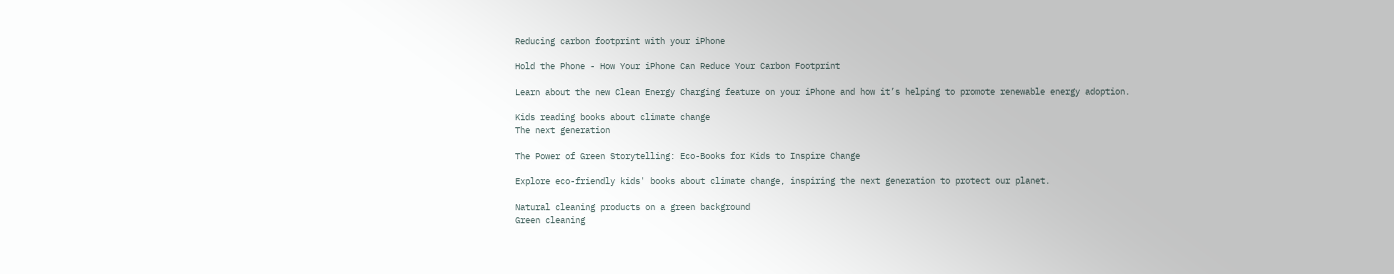Reducing carbon footprint with your iPhone

Hold the Phone - How Your iPhone Can Reduce Your Carbon Footprint

Learn about the new Clean Energy Charging feature on your iPhone and how it’s helping to promote renewable energy adoption.

Kids reading books about climate change
The next generation

The Power of Green Storytelling: Eco-Books for Kids to Inspire Change

Explore eco-friendly kids' books about climate change, inspiring the next generation to protect our planet.

Natural cleaning products on a green background
Green cleaning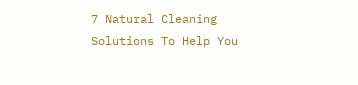7 Natural Cleaning Solutions To Help You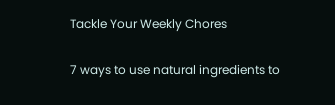Tackle Your Weekly Chores

7 ways to use natural ingredients to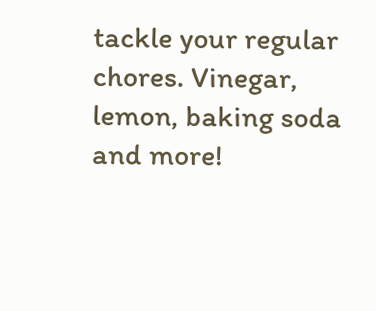tackle your regular chores. Vinegar, lemon, baking soda and more!